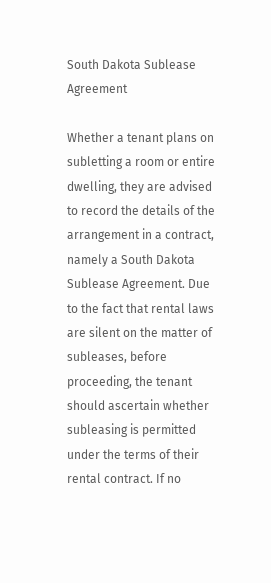South Dakota Sublease Agreement

Whether a tenant plans on subletting a room or entire dwelling, they are advised to record the details of the arrangement in a contract, namely a South Dakota Sublease Agreement. Due to the fact that rental laws are silent on the matter of subleases, before proceeding, the tenant should ascertain whether subleasing is permitted under the terms of their rental contract. If no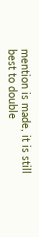mention is made, it is still best to double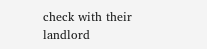check with their landlord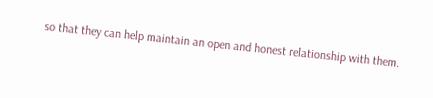so that they can help maintain an open and honest relationship with them.